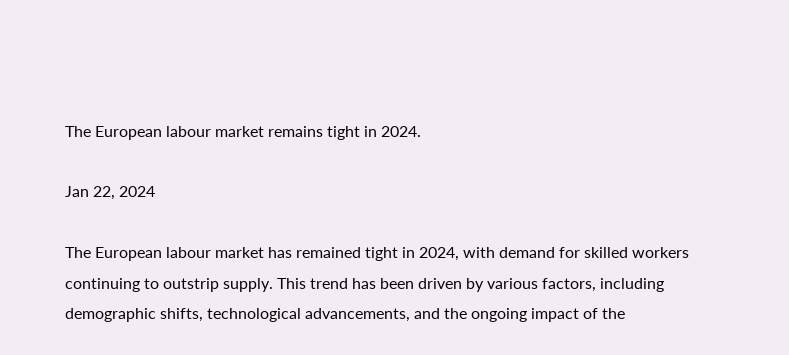The European labour market remains tight in 2024.

Jan 22, 2024

The European labour market has remained tight in 2024, with demand for skilled workers continuing to outstrip supply. This trend has been driven by various factors, including demographic shifts, technological advancements, and the ongoing impact of the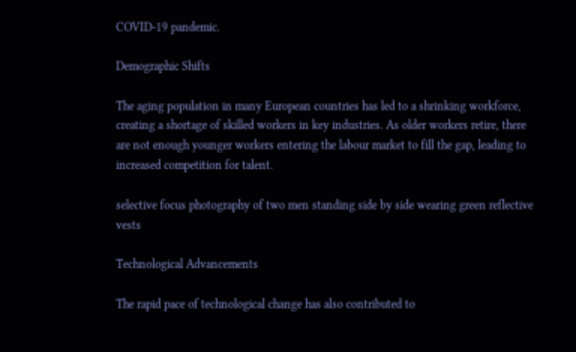COVID-19 pandemic.

Demographic Shifts

The aging population in many European countries has led to a shrinking workforce, creating a shortage of skilled workers in key industries. As older workers retire, there are not enough younger workers entering the labour market to fill the gap, leading to increased competition for talent.

selective focus photography of two men standing side by side wearing green reflective vests

Technological Advancements

The rapid pace of technological change has also contributed to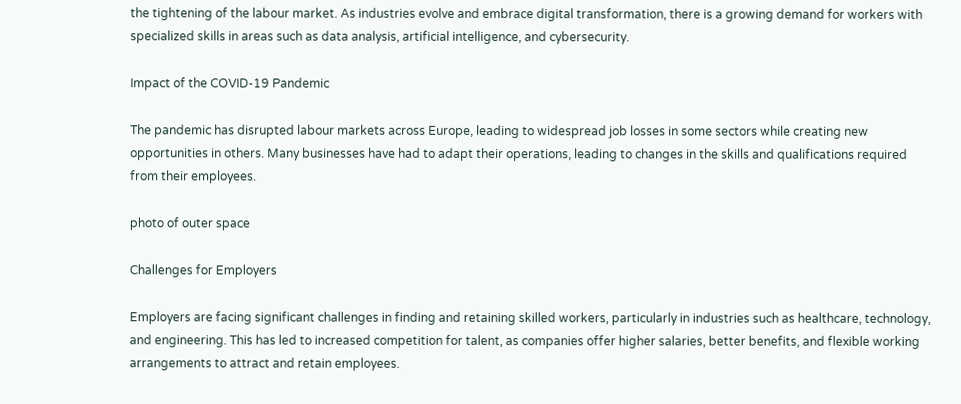the tightening of the labour market. As industries evolve and embrace digital transformation, there is a growing demand for workers with specialized skills in areas such as data analysis, artificial intelligence, and cybersecurity.

Impact of the COVID-19 Pandemic

The pandemic has disrupted labour markets across Europe, leading to widespread job losses in some sectors while creating new opportunities in others. Many businesses have had to adapt their operations, leading to changes in the skills and qualifications required from their employees.

photo of outer space

Challenges for Employers

Employers are facing significant challenges in finding and retaining skilled workers, particularly in industries such as healthcare, technology, and engineering. This has led to increased competition for talent, as companies offer higher salaries, better benefits, and flexible working arrangements to attract and retain employees.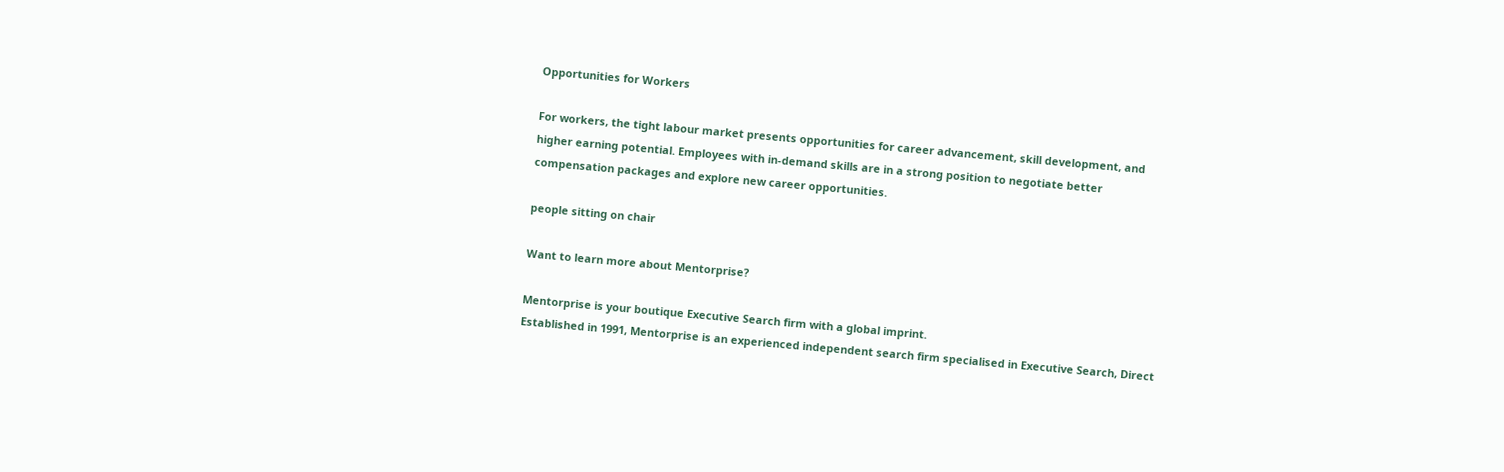Opportunities for Workers

For workers, the tight labour market presents opportunities for career advancement, skill development, and higher earning potential. Employees with in-demand skills are in a strong position to negotiate better compensation packages and explore new career opportunities.

people sitting on chair

Want to learn more about Mentorprise?

Mentorprise is your boutique Executive Search firm with a global imprint.
Established in 1991, Mentorprise is an experienced independent search firm specialised in Executive Search, Direct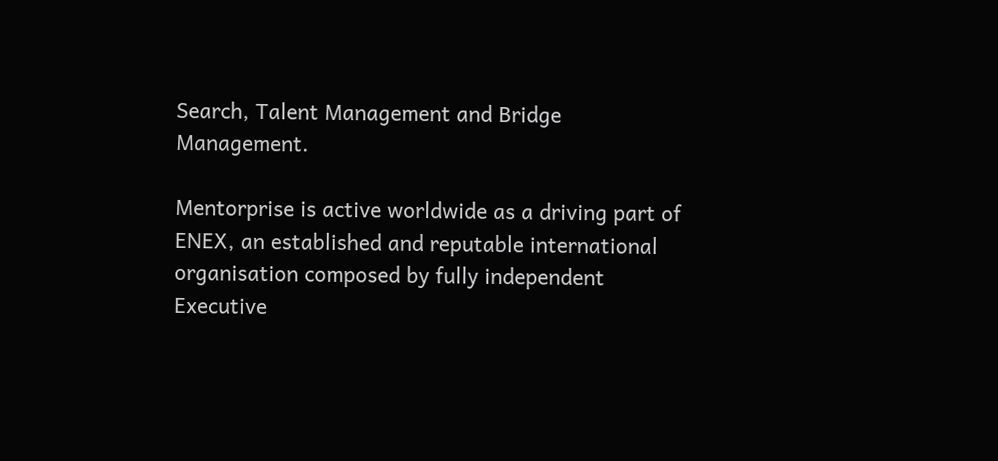Search, Talent Management and Bridge  Management.

Mentorprise is active worldwide as a driving part of ENEX, an established and reputable international organisation composed by fully independent Executive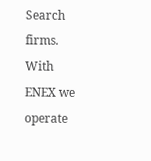Search firms. With ENEX we operate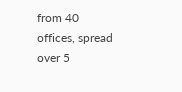from 40 offices, spread over 5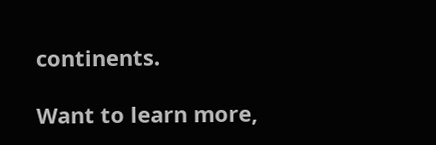continents.

Want to learn more,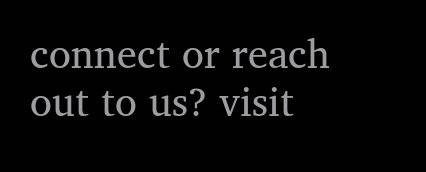connect or reach out to us? visit